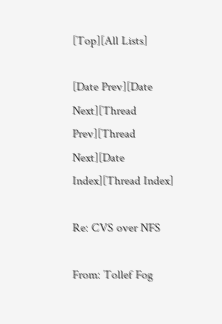[Top][All Lists]

[Date Prev][Date Next][Thread Prev][Thread Next][Date Index][Thread Index]

Re: CVS over NFS

From: Tollef Fog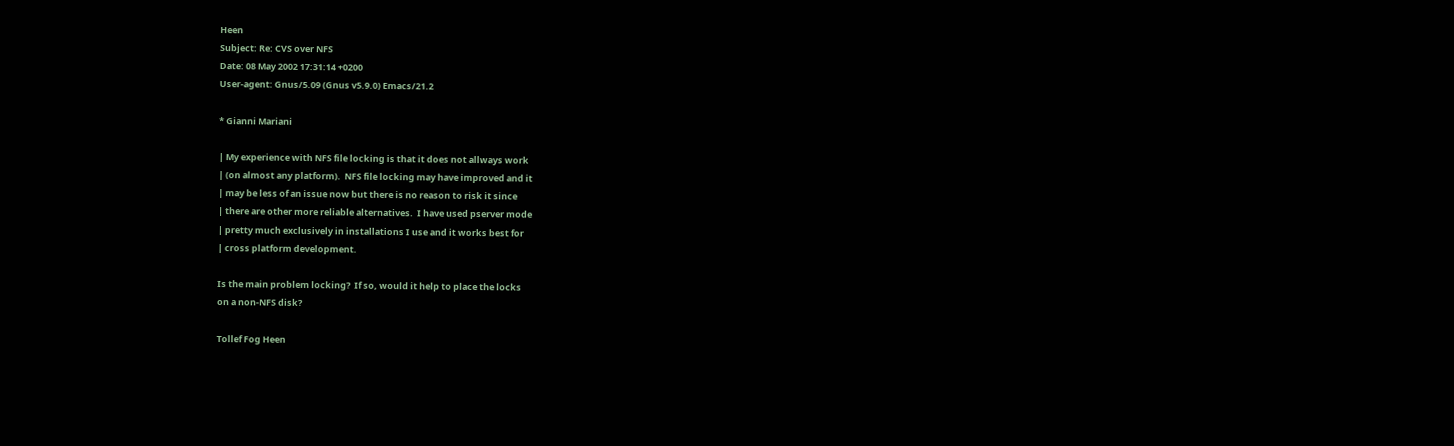Heen
Subject: Re: CVS over NFS
Date: 08 May 2002 17:31:14 +0200
User-agent: Gnus/5.09 (Gnus v5.9.0) Emacs/21.2

* Gianni Mariani

| My experience with NFS file locking is that it does not allways work
| (on almost any platform).  NFS file locking may have improved and it
| may be less of an issue now but there is no reason to risk it since
| there are other more reliable alternatives.  I have used pserver mode
| pretty much exclusively in installations I use and it works best for
| cross platform development.

Is the main problem locking?  If so, would it help to place the locks
on a non-NFS disk?

Tollef Fog Heen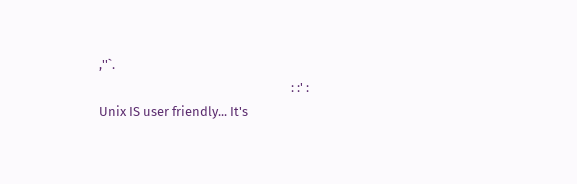,''`.
                                                                : :' :
Unix IS user friendly... It's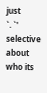just                              `. `'
selective about who its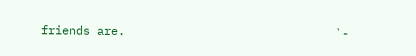friends are.                              `-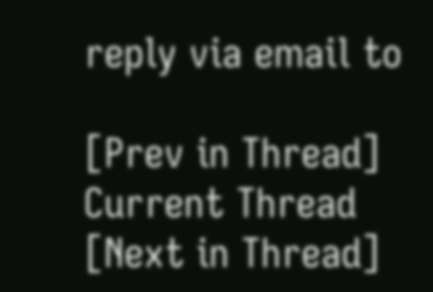reply via email to

[Prev in Thread] Current Thread [Next in Thread]